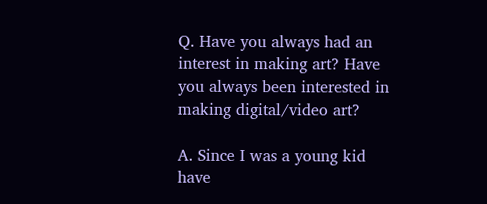Q. Have you always had an interest in making art? Have you always been interested in making digital/video art?

A. Since I was a young kid have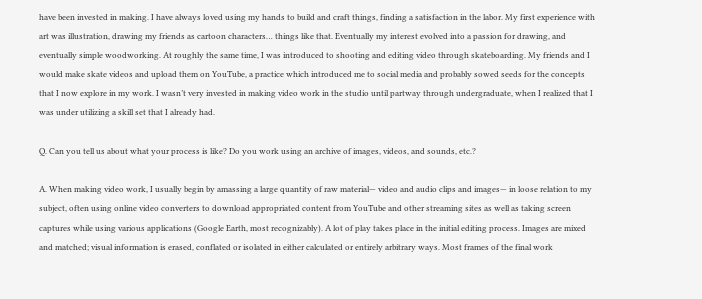have been invested in making. I have always loved using my hands to build and craft things, finding a satisfaction in the labor. My first experience with art was illustration, drawing my friends as cartoon characters… things like that. Eventually my interest evolved into a passion for drawing, and eventually simple woodworking. At roughly the same time, I was introduced to shooting and editing video through skateboarding. My friends and I would make skate videos and upload them on YouTube, a practice which introduced me to social media and probably sowed seeds for the concepts that I now explore in my work. I wasn’t very invested in making video work in the studio until partway through undergraduate, when I realized that I was under utilizing a skill set that I already had.

Q. Can you tell us about what your process is like? Do you work using an archive of images, videos, and sounds, etc.?

A. When making video work, I usually begin by amassing a large quantity of raw material— video and audio clips and images— in loose relation to my subject, often using online video converters to download appropriated content from YouTube and other streaming sites as well as taking screen captures while using various applications (Google Earth, most recognizably). A lot of play takes place in the initial editing process. Images are mixed and matched; visual information is erased, conflated or isolated in either calculated or entirely arbitrary ways. Most frames of the final work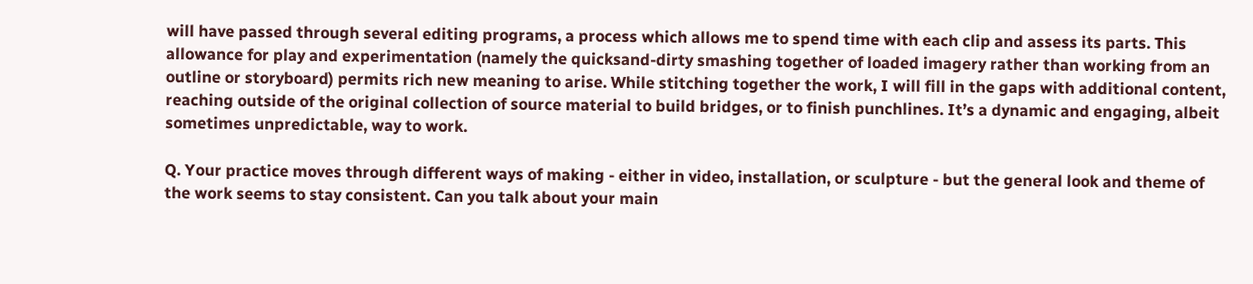will have passed through several editing programs, a process which allows me to spend time with each clip and assess its parts. This allowance for play and experimentation (namely the quicksand-dirty smashing together of loaded imagery rather than working from an outline or storyboard) permits rich new meaning to arise. While stitching together the work, I will fill in the gaps with additional content, reaching outside of the original collection of source material to build bridges, or to finish punchlines. It’s a dynamic and engaging, albeit sometimes unpredictable, way to work.

Q. Your practice moves through different ways of making - either in video, installation, or sculpture - but the general look and theme of the work seems to stay consistent. Can you talk about your main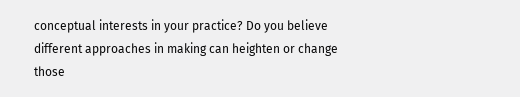conceptual interests in your practice? Do you believe different approaches in making can heighten or change those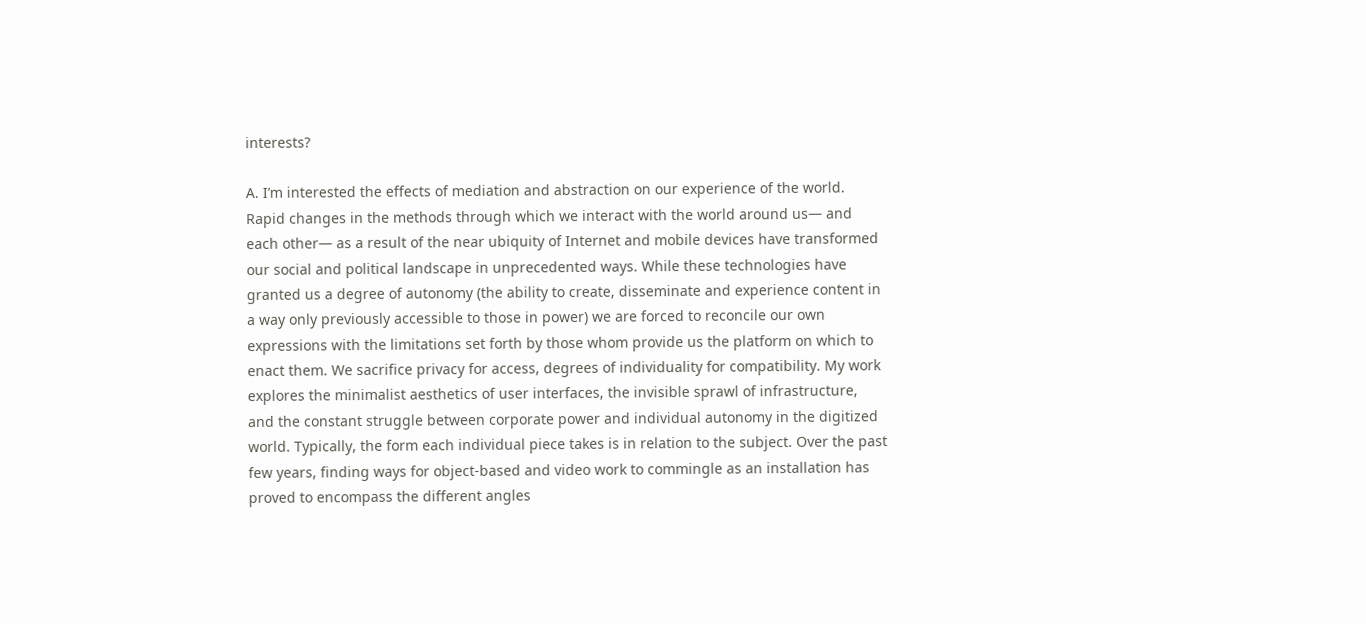interests?

A. I’m interested the effects of mediation and abstraction on our experience of the world. Rapid changes in the methods through which we interact with the world around us— and each other— as a result of the near ubiquity of Internet and mobile devices have transformed our social and political landscape in unprecedented ways. While these technologies have granted us a degree of autonomy (the ability to create, disseminate and experience content in a way only previously accessible to those in power) we are forced to reconcile our own expressions with the limitations set forth by those whom provide us the platform on which to enact them. We sacrifice privacy for access, degrees of individuality for compatibility. My work explores the minimalist aesthetics of user interfaces, the invisible sprawl of infrastructure, and the constant struggle between corporate power and individual autonomy in the digitized world. Typically, the form each individual piece takes is in relation to the subject. Over the past few years, finding ways for object-based and video work to commingle as an installation has proved to encompass the different angles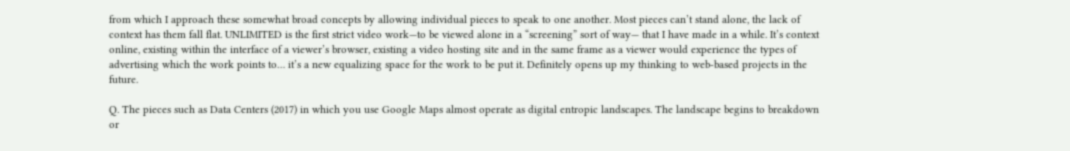from which I approach these somewhat broad concepts by allowing individual pieces to speak to one another. Most pieces can’t stand alone, the lack of context has them fall flat. UNLIMITED is the first strict video work—to be viewed alone in a “screening” sort of way— that I have made in a while. It’s context online, existing within the interface of a viewer’s browser, existing a video hosting site and in the same frame as a viewer would experience the types of advertising which the work points to… it’s a new equalizing space for the work to be put it. Definitely opens up my thinking to web-based projects in the future.

Q. The pieces such as Data Centers (2017) in which you use Google Maps almost operate as digital entropic landscapes. The landscape begins to breakdown or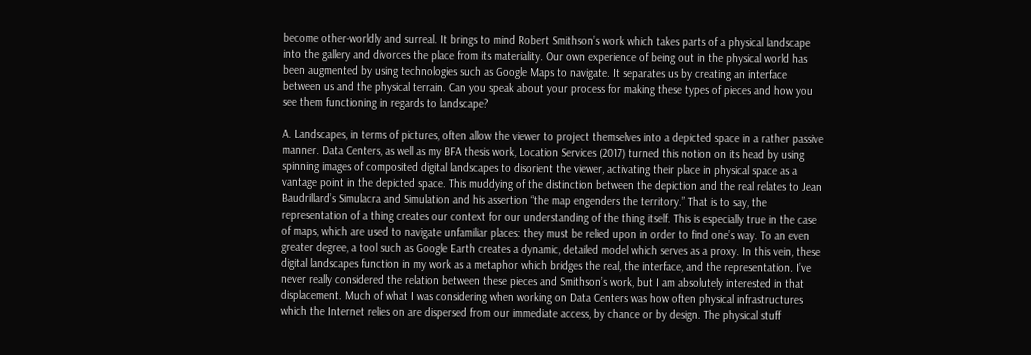become other-worldly and surreal. It brings to mind Robert Smithson’s work which takes parts of a physical landscape into the gallery and divorces the place from its materiality. Our own experience of being out in the physical world has been augmented by using technologies such as Google Maps to navigate. It separates us by creating an interface between us and the physical terrain. Can you speak about your process for making these types of pieces and how you see them functioning in regards to landscape?

A. Landscapes, in terms of pictures, often allow the viewer to project themselves into a depicted space in a rather passive manner. Data Centers, as well as my BFA thesis work, Location Services (2017) turned this notion on its head by using spinning images of composited digital landscapes to disorient the viewer, activating their place in physical space as a vantage point in the depicted space. This muddying of the distinction between the depiction and the real relates to Jean Baudrillard’s Simulacra and Simulation and his assertion “the map engenders the territory.” That is to say, the representation of a thing creates our context for our understanding of the thing itself. This is especially true in the case of maps, which are used to navigate unfamiliar places: they must be relied upon in order to find one’s way. To an even greater degree, a tool such as Google Earth creates a dynamic, detailed model which serves as a proxy. In this vein, these digital landscapes function in my work as a metaphor which bridges the real, the interface, and the representation. I’ve never really considered the relation between these pieces and Smithson’s work, but I am absolutely interested in that displacement. Much of what I was considering when working on Data Centers was how often physical infrastructures which the Internet relies on are dispersed from our immediate access, by chance or by design. The physical stuff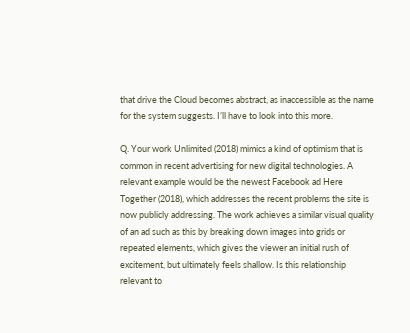that drive the Cloud becomes abstract, as inaccessible as the name for the system suggests. I’ll have to look into this more.

Q. Your work Unlimited (2018) mimics a kind of optimism that is common in recent advertising for new digital technologies. A relevant example would be the newest Facebook ad Here Together (2018), which addresses the recent problems the site is now publicly addressing. The work achieves a similar visual quality of an ad such as this by breaking down images into grids or repeated elements, which gives the viewer an initial rush of excitement, but ultimately feels shallow. Is this relationship relevant to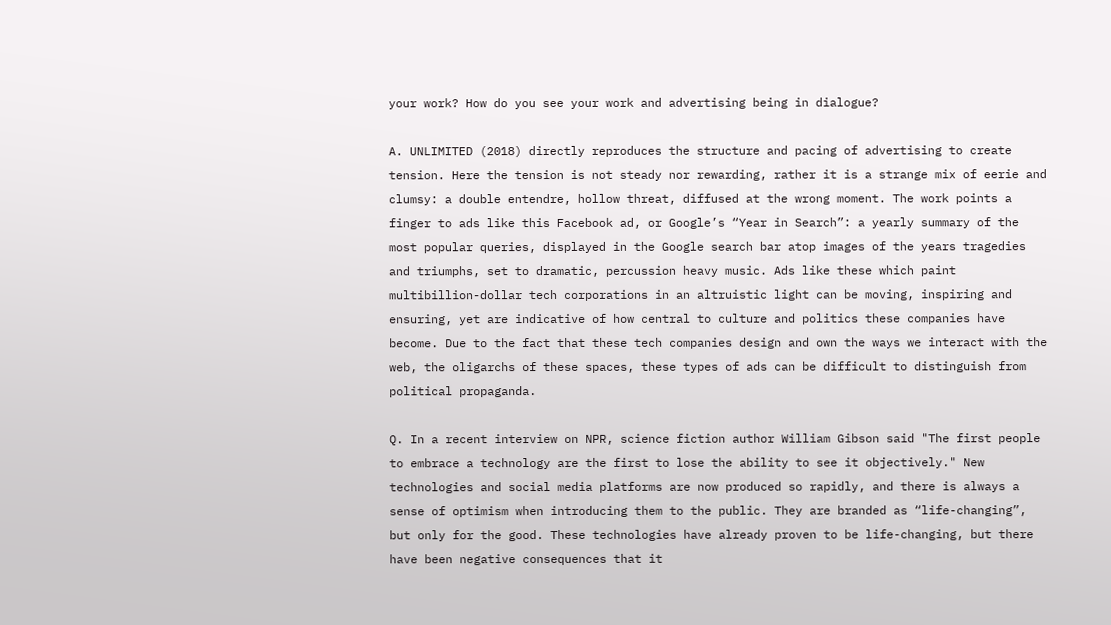your work? How do you see your work and advertising being in dialogue?

A. UNLIMITED (2018) directly reproduces the structure and pacing of advertising to create tension. Here the tension is not steady nor rewarding, rather it is a strange mix of eerie and clumsy: a double entendre, hollow threat, diffused at the wrong moment. The work points a finger to ads like this Facebook ad, or Google’s “Year in Search”: a yearly summary of the most popular queries, displayed in the Google search bar atop images of the years tragedies and triumphs, set to dramatic, percussion heavy music. Ads like these which paint multibillion-dollar tech corporations in an altruistic light can be moving, inspiring and ensuring, yet are indicative of how central to culture and politics these companies have become. Due to the fact that these tech companies design and own the ways we interact with the web, the oligarchs of these spaces, these types of ads can be difficult to distinguish from political propaganda.

Q. In a recent interview on NPR, science fiction author William Gibson said "The first people to embrace a technology are the first to lose the ability to see it objectively." New technologies and social media platforms are now produced so rapidly, and there is always a sense of optimism when introducing them to the public. They are branded as “life-changing”, but only for the good. These technologies have already proven to be life-changing, but there have been negative consequences that it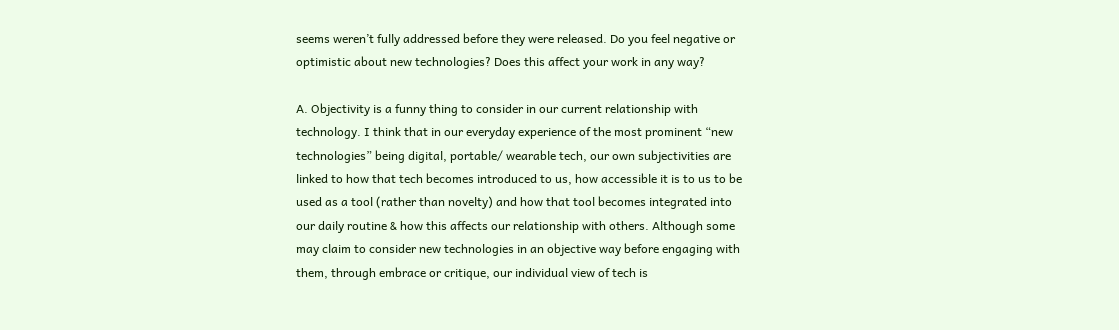seems weren’t fully addressed before they were released. Do you feel negative or optimistic about new technologies? Does this affect your work in any way?

A. Objectivity is a funny thing to consider in our current relationship with technology. I think that in our everyday experience of the most prominent “new technologies” being digital, portable/ wearable tech, our own subjectivities are linked to how that tech becomes introduced to us, how accessible it is to us to be used as a tool (rather than novelty) and how that tool becomes integrated into our daily routine & how this affects our relationship with others. Although some may claim to consider new technologies in an objective way before engaging with them, through embrace or critique, our individual view of tech is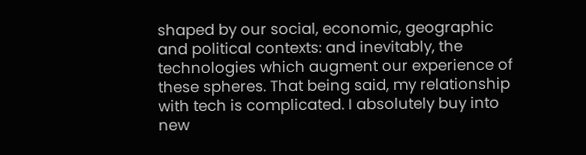shaped by our social, economic, geographic and political contexts: and inevitably, the technologies which augment our experience of these spheres. That being said, my relationship with tech is complicated. I absolutely buy into new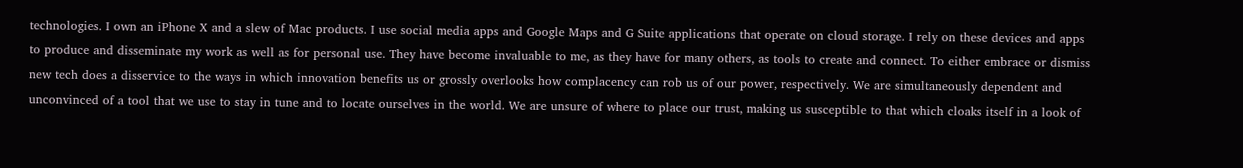technologies. I own an iPhone X and a slew of Mac products. I use social media apps and Google Maps and G Suite applications that operate on cloud storage. I rely on these devices and apps to produce and disseminate my work as well as for personal use. They have become invaluable to me, as they have for many others, as tools to create and connect. To either embrace or dismiss new tech does a disservice to the ways in which innovation benefits us or grossly overlooks how complacency can rob us of our power, respectively. We are simultaneously dependent and unconvinced of a tool that we use to stay in tune and to locate ourselves in the world. We are unsure of where to place our trust, making us susceptible to that which cloaks itself in a look of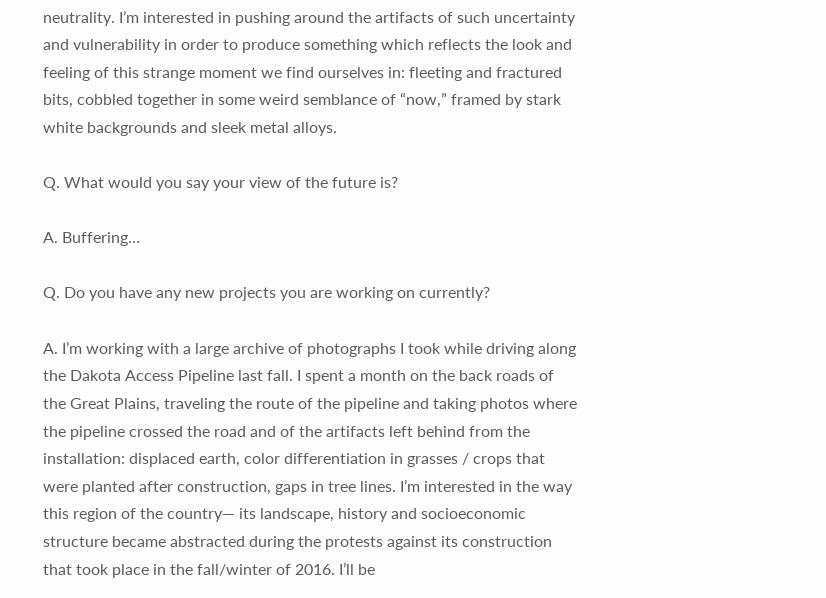neutrality. I’m interested in pushing around the artifacts of such uncertainty and vulnerability in order to produce something which reflects the look and feeling of this strange moment we find ourselves in: fleeting and fractured bits, cobbled together in some weird semblance of “now,” framed by stark white backgrounds and sleek metal alloys.

Q. What would you say your view of the future is?

A. Buffering…

Q. Do you have any new projects you are working on currently?

A. I’m working with a large archive of photographs I took while driving along the Dakota Access Pipeline last fall. I spent a month on the back roads of the Great Plains, traveling the route of the pipeline and taking photos where the pipeline crossed the road and of the artifacts left behind from the installation: displaced earth, color differentiation in grasses / crops that were planted after construction, gaps in tree lines. I’m interested in the way this region of the country— its landscape, history and socioeconomic structure became abstracted during the protests against its construction that took place in the fall/winter of 2016. I’ll be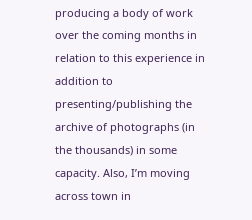producing a body of work over the coming months in relation to this experience in addition to presenting/publishing the archive of photographs (in the thousands) in some capacity. Also, I’m moving across town in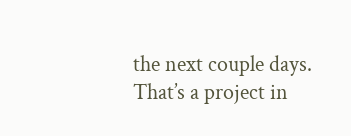the next couple days. That’s a project in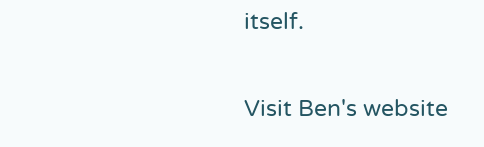itself.

Visit Ben's website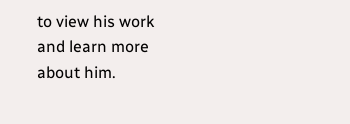to view his work and learn more about him.